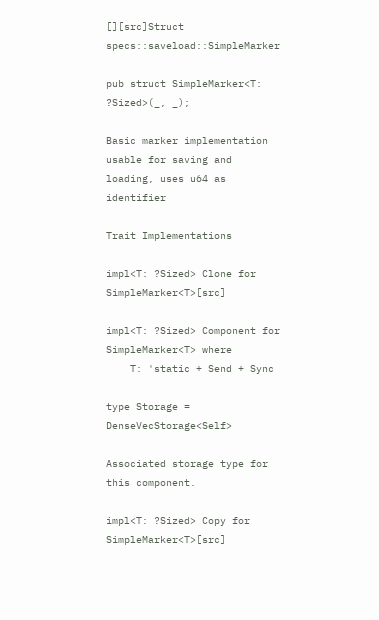[][src]Struct specs::saveload::SimpleMarker

pub struct SimpleMarker<T: ?Sized>(_, _);

Basic marker implementation usable for saving and loading, uses u64 as identifier

Trait Implementations

impl<T: ?Sized> Clone for SimpleMarker<T>[src]

impl<T: ?Sized> Component for SimpleMarker<T> where
    T: 'static + Send + Sync

type Storage = DenseVecStorage<Self>

Associated storage type for this component.

impl<T: ?Sized> Copy for SimpleMarker<T>[src]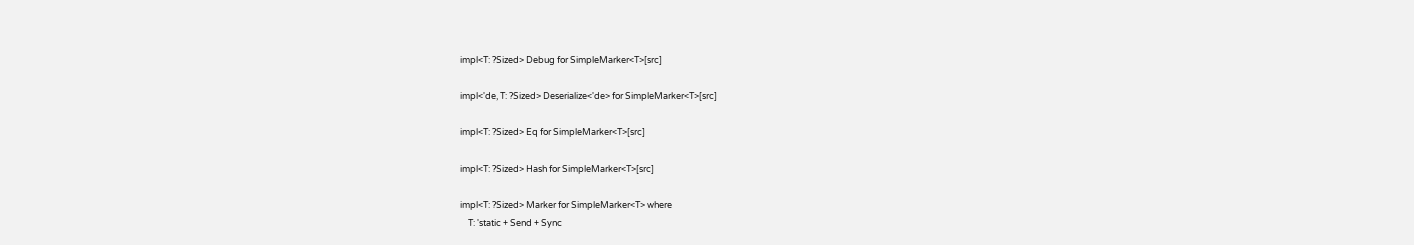impl<T: ?Sized> Debug for SimpleMarker<T>[src]

impl<'de, T: ?Sized> Deserialize<'de> for SimpleMarker<T>[src]

impl<T: ?Sized> Eq for SimpleMarker<T>[src]

impl<T: ?Sized> Hash for SimpleMarker<T>[src]

impl<T: ?Sized> Marker for SimpleMarker<T> where
    T: 'static + Send + Sync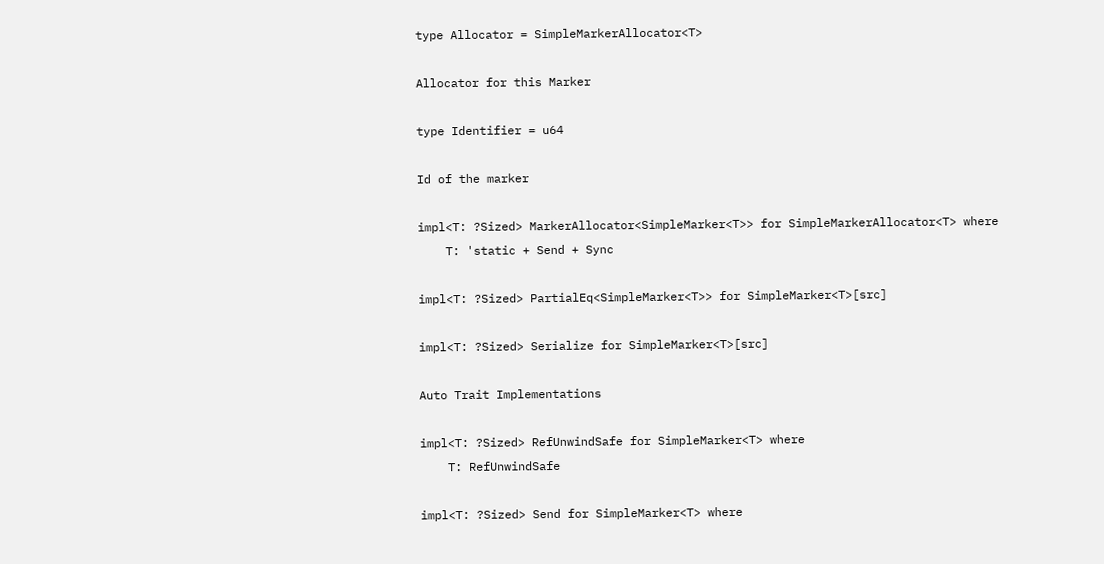type Allocator = SimpleMarkerAllocator<T>

Allocator for this Marker

type Identifier = u64

Id of the marker

impl<T: ?Sized> MarkerAllocator<SimpleMarker<T>> for SimpleMarkerAllocator<T> where
    T: 'static + Send + Sync

impl<T: ?Sized> PartialEq<SimpleMarker<T>> for SimpleMarker<T>[src]

impl<T: ?Sized> Serialize for SimpleMarker<T>[src]

Auto Trait Implementations

impl<T: ?Sized> RefUnwindSafe for SimpleMarker<T> where
    T: RefUnwindSafe

impl<T: ?Sized> Send for SimpleMarker<T> where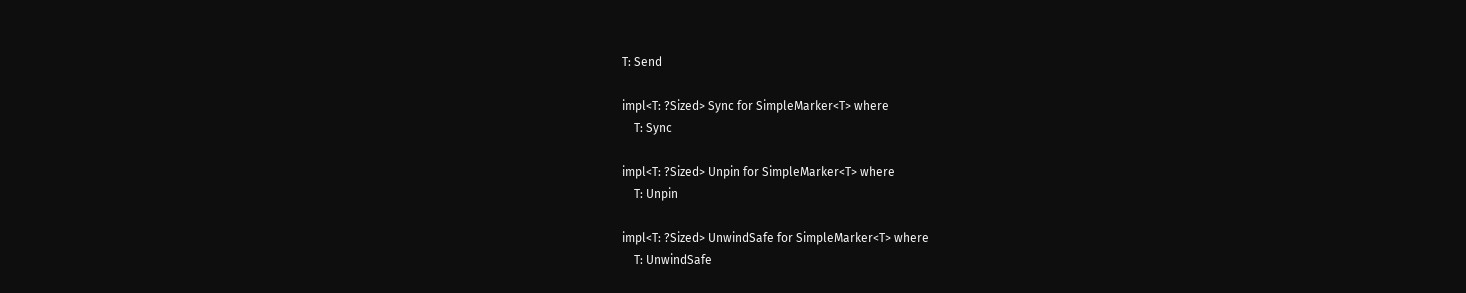T: Send

impl<T: ?Sized> Sync for SimpleMarker<T> where
    T: Sync

impl<T: ?Sized> Unpin for SimpleMarker<T> where
    T: Unpin

impl<T: ?Sized> UnwindSafe for SimpleMarker<T> where
    T: UnwindSafe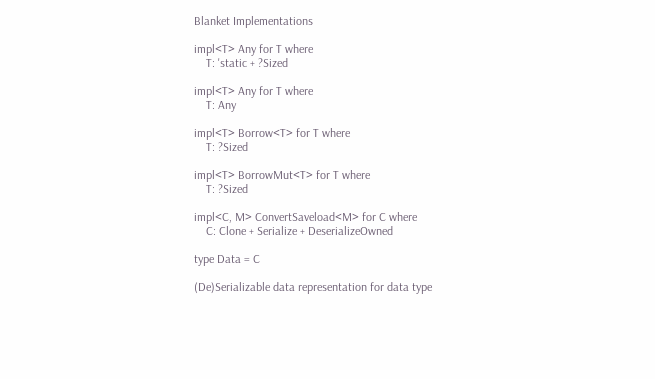Blanket Implementations

impl<T> Any for T where
    T: 'static + ?Sized

impl<T> Any for T where
    T: Any

impl<T> Borrow<T> for T where
    T: ?Sized

impl<T> BorrowMut<T> for T where
    T: ?Sized

impl<C, M> ConvertSaveload<M> for C where
    C: Clone + Serialize + DeserializeOwned

type Data = C

(De)Serializable data representation for data type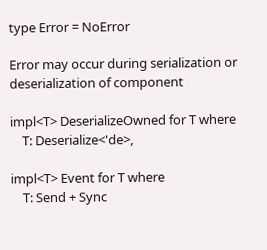type Error = NoError

Error may occur during serialization or deserialization of component

impl<T> DeserializeOwned for T where
    T: Deserialize<'de>,

impl<T> Event for T where
    T: Send + Sync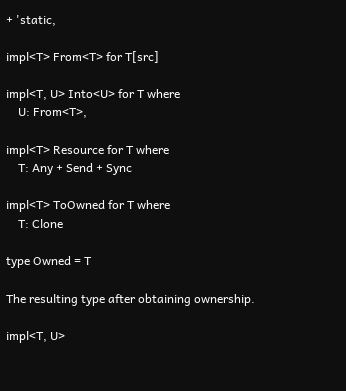+ 'static,

impl<T> From<T> for T[src]

impl<T, U> Into<U> for T where
    U: From<T>,

impl<T> Resource for T where
    T: Any + Send + Sync

impl<T> ToOwned for T where
    T: Clone

type Owned = T

The resulting type after obtaining ownership.

impl<T, U>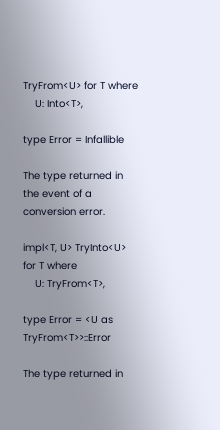TryFrom<U> for T where
    U: Into<T>,

type Error = Infallible

The type returned in the event of a conversion error.

impl<T, U> TryInto<U> for T where
    U: TryFrom<T>,

type Error = <U as TryFrom<T>>::Error

The type returned in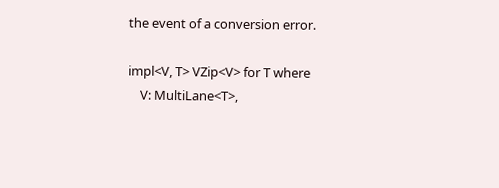the event of a conversion error.

impl<V, T> VZip<V> for T where
    V: MultiLane<T>,